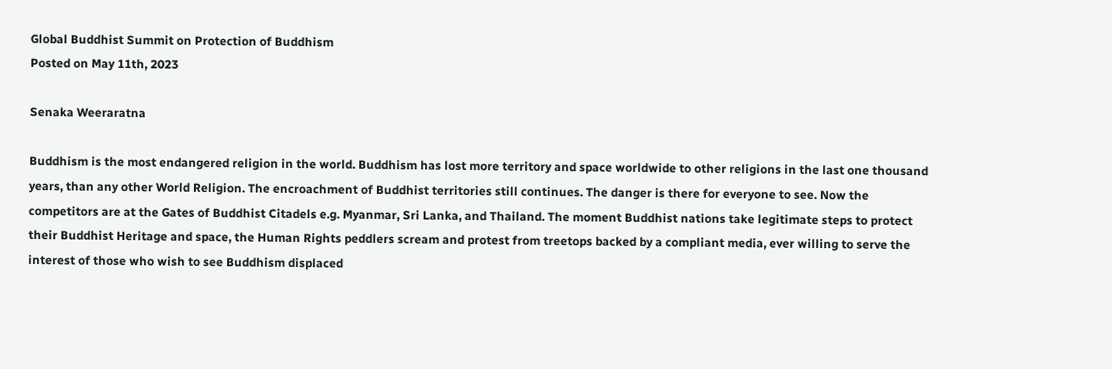Global Buddhist Summit on Protection of Buddhism
Posted on May 11th, 2023

Senaka Weeraratna

Buddhism is the most endangered religion in the world. Buddhism has lost more territory and space worldwide to other religions in the last one thousand years, than any other World Religion. The encroachment of Buddhist territories still continues. The danger is there for everyone to see. Now the competitors are at the Gates of Buddhist Citadels e.g. Myanmar, Sri Lanka, and Thailand. The moment Buddhist nations take legitimate steps to protect their Buddhist Heritage and space, the Human Rights peddlers scream and protest from treetops backed by a compliant media, ever willing to serve the interest of those who wish to see Buddhism displaced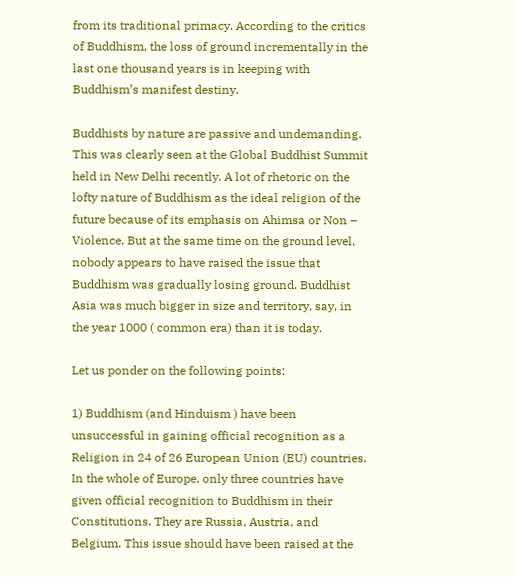from its traditional primacy. According to the critics of Buddhism, the loss of ground incrementally in the last one thousand years is in keeping with Buddhism’s manifest destiny.

Buddhists by nature are passive and undemanding. This was clearly seen at the Global Buddhist Summit held in New Delhi recently. A lot of rhetoric on the lofty nature of Buddhism as the ideal religion of the future because of its emphasis on Ahimsa or Non – Violence. But at the same time on the ground level, nobody appears to have raised the issue that Buddhism was gradually losing ground. Buddhist Asia was much bigger in size and territory, say, in the year 1000 ( common era) than it is today.

Let us ponder on the following points:

1) Buddhism (and Hinduism ) have been unsuccessful in gaining official recognition as a Religion in 24 of 26 European Union (EU) countries. In the whole of Europe, only three countries have given official recognition to Buddhism in their Constitutions. They are Russia, Austria, and Belgium. This issue should have been raised at the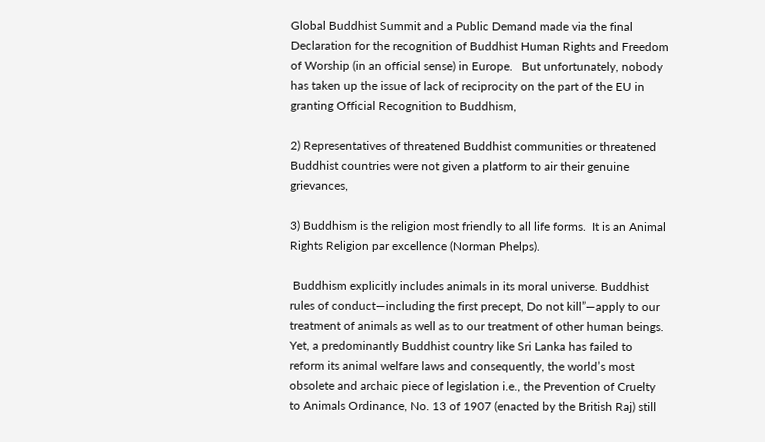Global Buddhist Summit and a Public Demand made via the final Declaration for the recognition of Buddhist Human Rights and Freedom of Worship (in an official sense) in Europe.   But unfortunately, nobody has taken up the issue of lack of reciprocity on the part of the EU in granting Official Recognition to Buddhism,

2) Representatives of threatened Buddhist communities or threatened Buddhist countries were not given a platform to air their genuine grievances,

3) Buddhism is the religion most friendly to all life forms.  It is an Animal Rights Religion par excellence (Norman Phelps).

 Buddhism explicitly includes animals in its moral universe. Buddhist rules of conduct—including the first precept, Do not kill”—apply to our treatment of animals as well as to our treatment of other human beings. Yet, a predominantly Buddhist country like Sri Lanka has failed to reform its animal welfare laws and consequently, the world’s most obsolete and archaic piece of legislation i.e., the Prevention of Cruelty to Animals Ordinance, No. 13 of 1907 (enacted by the British Raj) still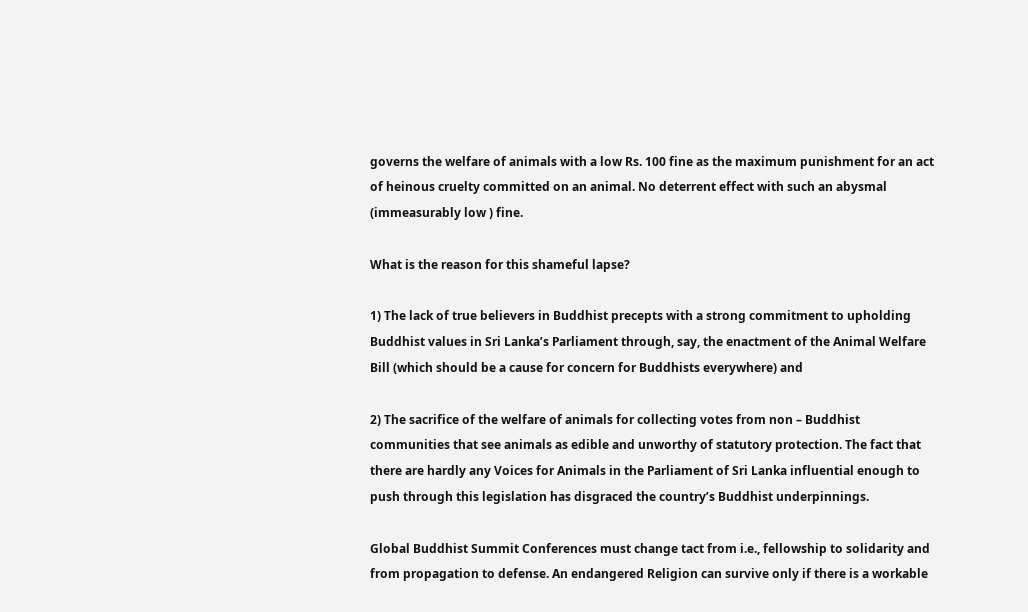governs the welfare of animals with a low Rs. 100 fine as the maximum punishment for an act of heinous cruelty committed on an animal. No deterrent effect with such an abysmal (immeasurably low ) fine.

What is the reason for this shameful lapse?

1) The lack of true believers in Buddhist precepts with a strong commitment to upholding Buddhist values in Sri Lanka’s Parliament through, say, the enactment of the Animal Welfare Bill (which should be a cause for concern for Buddhists everywhere) and

2) The sacrifice of the welfare of animals for collecting votes from non – Buddhist communities that see animals as edible and unworthy of statutory protection. The fact that there are hardly any Voices for Animals in the Parliament of Sri Lanka influential enough to push through this legislation has disgraced the country’s Buddhist underpinnings.

Global Buddhist Summit Conferences must change tact from i.e., fellowship to solidarity and from propagation to defense. An endangered Religion can survive only if there is a workable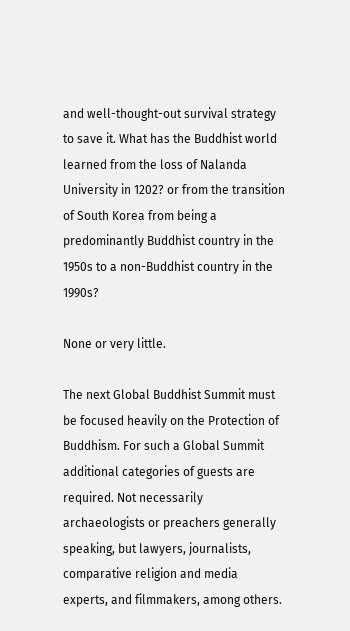and well-thought-out survival strategy to save it. What has the Buddhist world learned from the loss of Nalanda University in 1202? or from the transition of South Korea from being a predominantly Buddhist country in the 1950s to a non-Buddhist country in the 1990s?

None or very little.

The next Global Buddhist Summit must be focused heavily on the Protection of Buddhism. For such a Global Summit additional categories of guests are required. Not necessarily archaeologists or preachers generally speaking, but lawyers, journalists, comparative religion and media experts, and filmmakers, among others.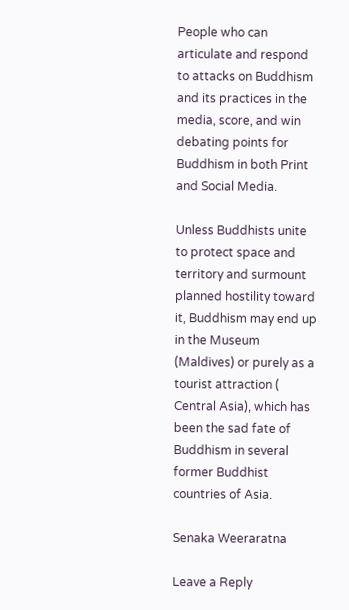People who can articulate and respond to attacks on Buddhism and its practices in the media, score, and win debating points for Buddhism in both Print and Social Media.

Unless Buddhists unite to protect space and territory and surmount planned hostility toward it, Buddhism may end up in the Museum (Maldives) or purely as a tourist attraction ( Central Asia), which has been the sad fate of Buddhism in several former Buddhist countries of Asia.

Senaka Weeraratna

Leave a Reply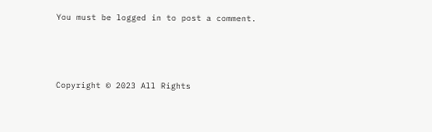You must be logged in to post a comment.



Copyright © 2023 All Rights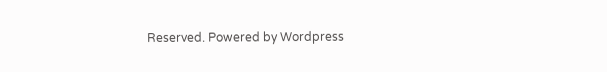Reserved. Powered by Wordpress